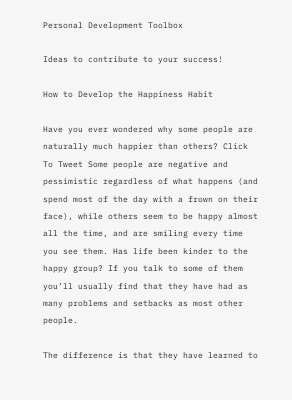Personal Development Toolbox

Ideas to contribute to your success!

How to Develop the Happiness Habit

Have you ever wondered why some people are naturally much happier than others? Click To Tweet Some people are negative and pessimistic regardless of what happens (and spend most of the day with a frown on their face), while others seem to be happy almost all the time, and are smiling every time you see them. Has life been kinder to the happy group? If you talk to some of them you’ll usually find that they have had as many problems and setbacks as most other people.

The difference is that they have learned to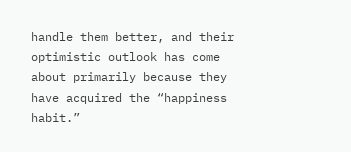handle them better, and their optimistic outlook has come about primarily because they have acquired the “happiness habit.”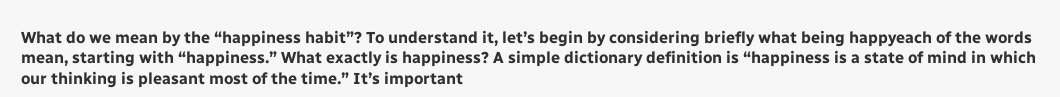What do we mean by the “happiness habit”? To understand it, let’s begin by considering briefly what being happyeach of the words mean, starting with “happiness.” What exactly is happiness? A simple dictionary definition is “happiness is a state of mind in which our thinking is pleasant most of the time.” It’s important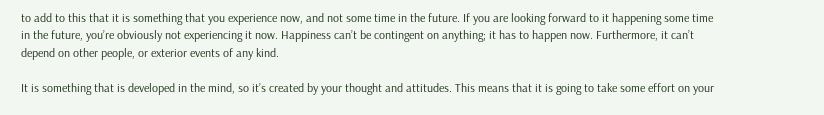to add to this that it is something that you experience now, and not some time in the future. If you are looking forward to it happening some time in the future, you’re obviously not experiencing it now. Happiness can’t be contingent on anything; it has to happen now. Furthermore, it can’t depend on other people, or exterior events of any kind.

It is something that is developed in the mind, so it’s created by your thought and attitudes. This means that it is going to take some effort on your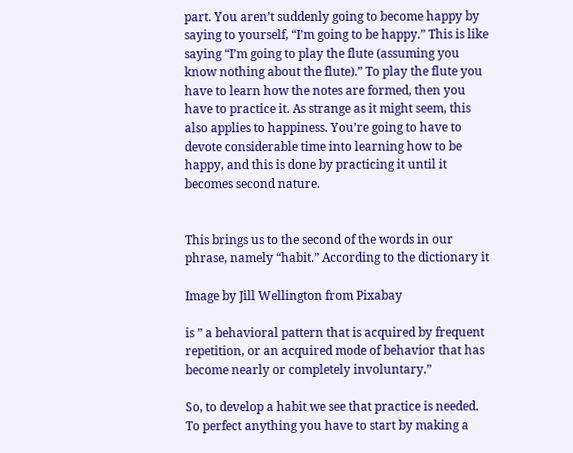part. You aren’t suddenly going to become happy by saying to yourself, “I’m going to be happy.” This is like saying “I’m going to play the flute (assuming you know nothing about the flute).” To play the flute you have to learn how the notes are formed, then you have to practice it. As strange as it might seem, this also applies to happiness. You’re going to have to devote considerable time into learning how to be happy, and this is done by practicing it until it becomes second nature.


This brings us to the second of the words in our phrase, namely “habit.” According to the dictionary it

Image by Jill Wellington from Pixabay

is ” a behavioral pattern that is acquired by frequent repetition, or an acquired mode of behavior that has become nearly or completely involuntary.”

So, to develop a habit we see that practice is needed. To perfect anything you have to start by making a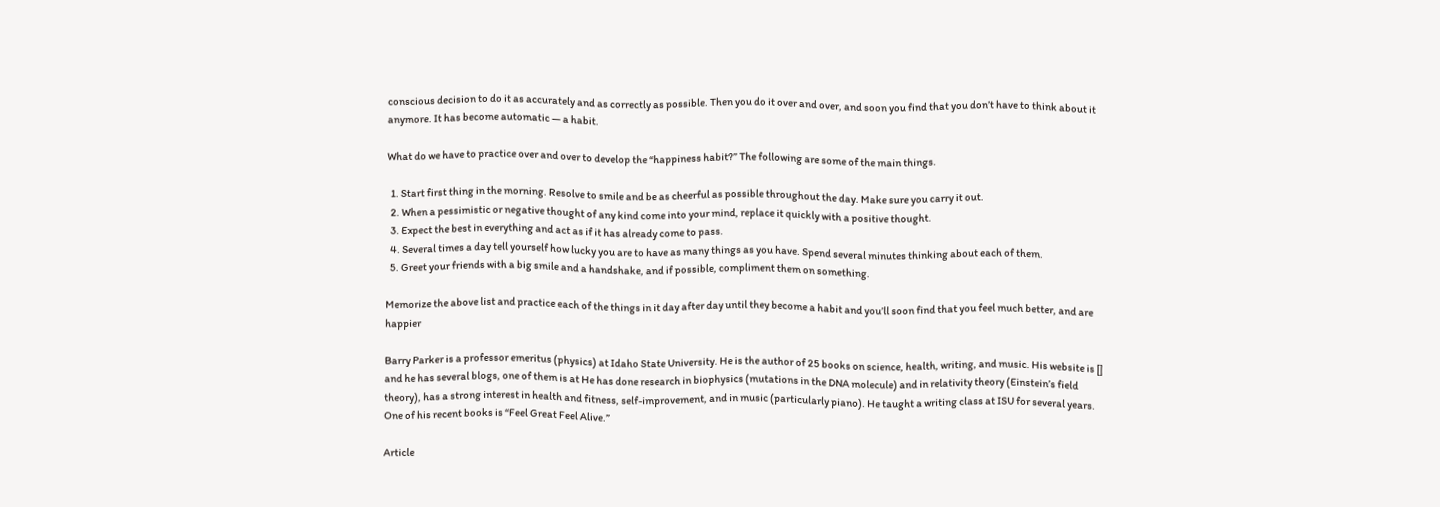conscious decision to do it as accurately and as correctly as possible. Then you do it over and over, and soon you find that you don’t have to think about it anymore. It has become automatic — a habit.

What do we have to practice over and over to develop the “happiness habit?” The following are some of the main things.

  1. Start first thing in the morning. Resolve to smile and be as cheerful as possible throughout the day. Make sure you carry it out.
  2. When a pessimistic or negative thought of any kind come into your mind, replace it quickly with a positive thought.
  3. Expect the best in everything and act as if it has already come to pass.
  4. Several times a day tell yourself how lucky you are to have as many things as you have. Spend several minutes thinking about each of them.
  5. Greet your friends with a big smile and a handshake, and if possible, compliment them on something.

Memorize the above list and practice each of the things in it day after day until they become a habit and you’ll soon find that you feel much better, and are happier

Barry Parker is a professor emeritus (physics) at Idaho State University. He is the author of 25 books on science, health, writing, and music. His website is [] and he has several blogs, one of them is at He has done research in biophysics (mutations in the DNA molecule) and in relativity theory (Einstein’s field theory), has a strong interest in health and fitness, self-improvement, and in music (particularly piano). He taught a writing class at ISU for several years. One of his recent books is “Feel Great Feel Alive.”

Article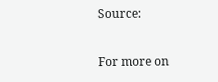Source:

For more on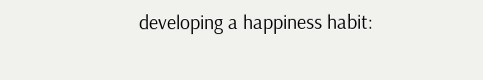developing a happiness habit: